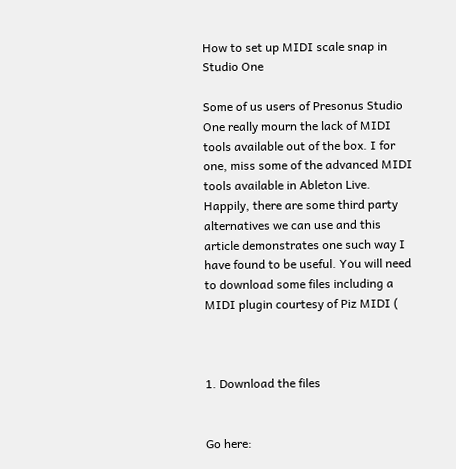How to set up MIDI scale snap in Studio One

Some of us users of Presonus Studio One really mourn the lack of MIDI tools available out of the box. I for one, miss some of the advanced MIDI tools available in Ableton Live. Happily, there are some third party alternatives we can use and this article demonstrates one such way I have found to be useful. You will need to download some files including a MIDI plugin courtesy of Piz MIDI (



1. Download the files


Go here: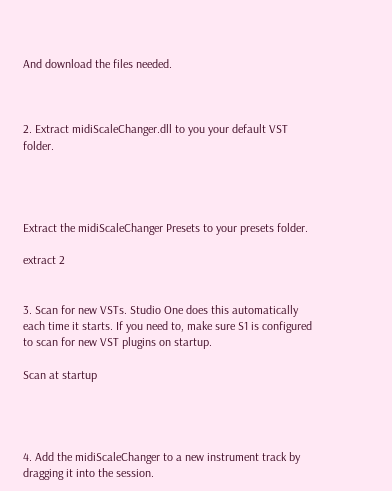And download the files needed.



2. Extract midiScaleChanger.dll to you your default VST folder.




Extract the midiScaleChanger Presets to your presets folder.

extract 2


3. Scan for new VSTs. Studio One does this automatically each time it starts. If you need to, make sure S1 is configured to scan for new VST plugins on startup.

Scan at startup




4. Add the midiScaleChanger to a new instrument track by dragging it into the session.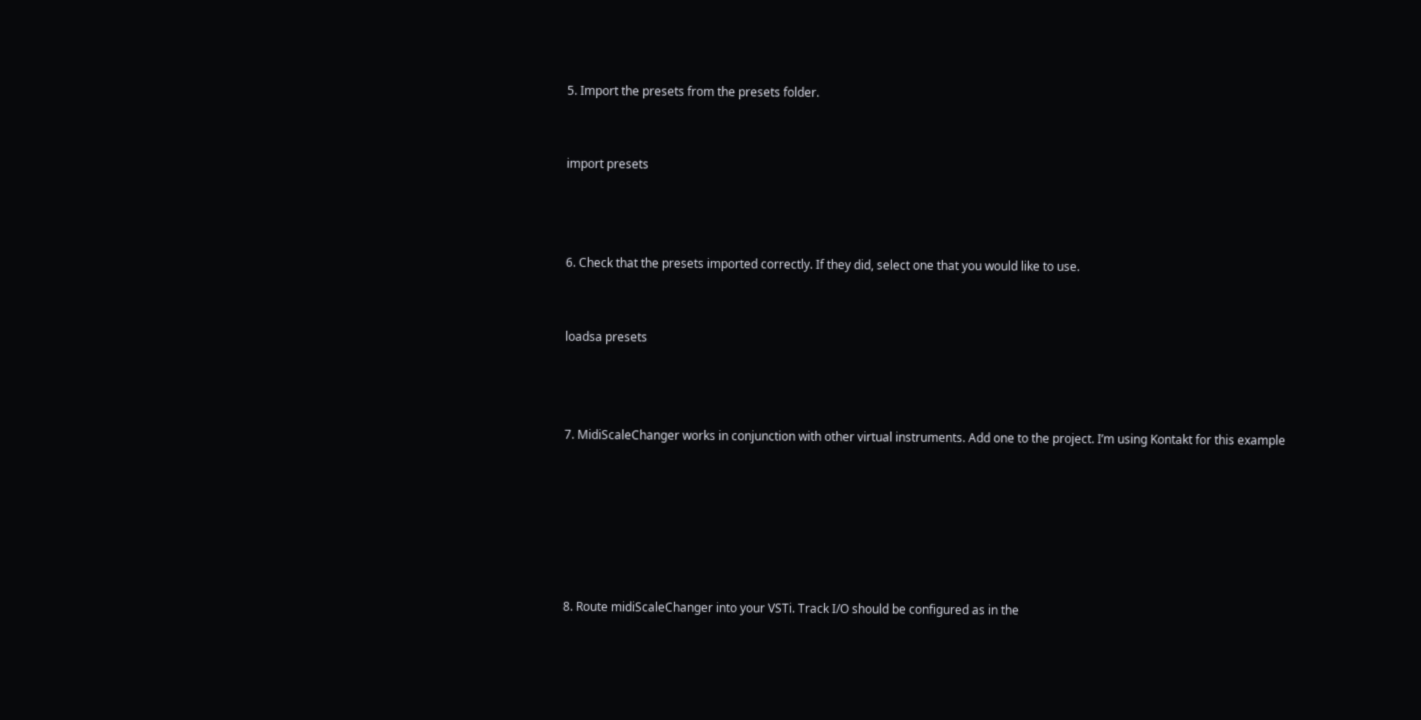5. Import the presets from the presets folder.


import presets



6. Check that the presets imported correctly. If they did, select one that you would like to use.


loadsa presets



7. MidiScaleChanger works in conjunction with other virtual instruments. Add one to the project. I’m using Kontakt for this example






8. Route midiScaleChanger into your VSTi. Track I/O should be configured as in the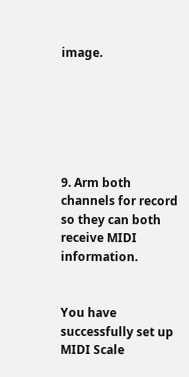image.






9. Arm both channels for record so they can both receive MIDI information.


You have successfully set up MIDI Scale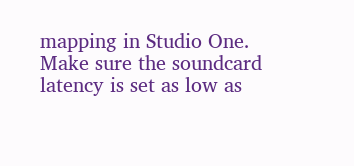mapping in Studio One. Make sure the soundcard latency is set as low as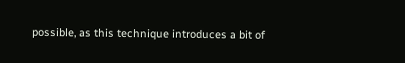possible, as this technique introduces a bit of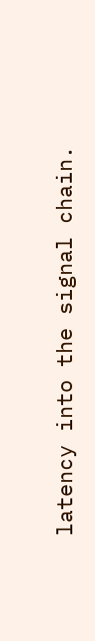latency into the signal chain.